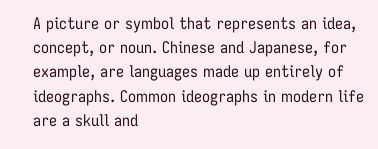A picture or symbol that represents an idea, concept, or noun. Chinese and Japanese, for example, are languages made up entirely of ideographs. Common ideographs in modern life are a skull and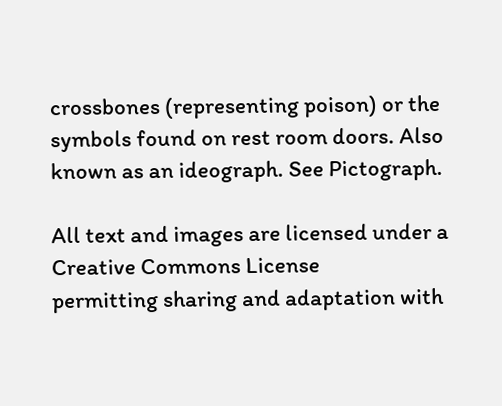crossbones (representing poison) or the symbols found on rest room doors. Also known as an ideograph. See Pictograph.

All text and images are licensed under a Creative Commons License
permitting sharing and adaptation with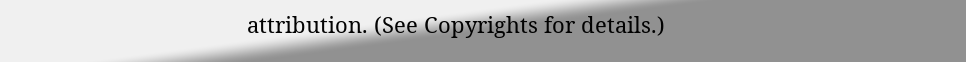attribution. (See Copyrights for details.)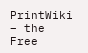PrintWiki – the Free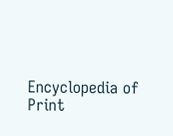Encyclopedia of Print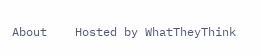About    Hosted by WhatTheyThink